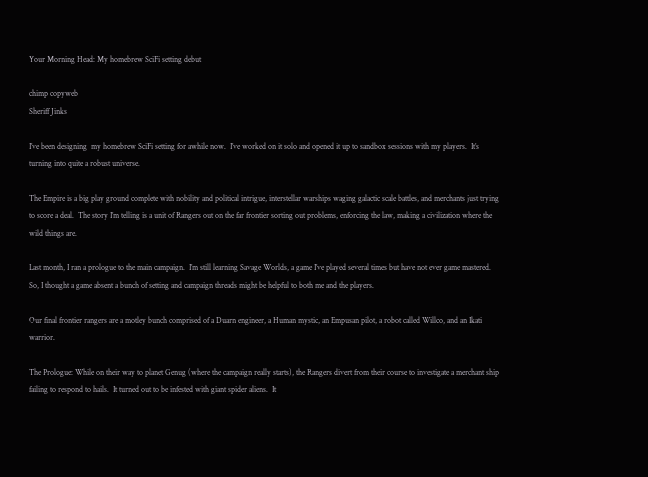Your Morning Head: My homebrew SciFi setting debut

chimp copyweb
Sheriff Jinks

I’ve been designing  my homebrew SciFi setting for awhile now.  I’ve worked on it solo and opened it up to sandbox sessions with my players.  It’s turning into quite a robust universe.

The Empire is a big play ground complete with nobility and political intrigue, interstellar warships waging galactic scale battles, and merchants just trying to score a deal.  The story I’m telling is a unit of Rangers out on the far frontier sorting out problems, enforcing the law, making a civilization where the wild things are.

Last month, I ran a prologue to the main campaign.  I’m still learning Savage Worlds, a game I’ve played several times but have not ever game mastered.  So, I thought a game absent a bunch of setting and campaign threads might be helpful to both me and the players.

Our final frontier rangers are a motley bunch comprised of a Duarn engineer, a Human mystic, an Empusan pilot, a robot called Willco, and an Ikati warrior.

The Prologue: While on their way to planet Genug (where the campaign really starts), the Rangers divert from their course to investigate a merchant ship failing to respond to hails.  It turned out to be infested with giant spider aliens.  It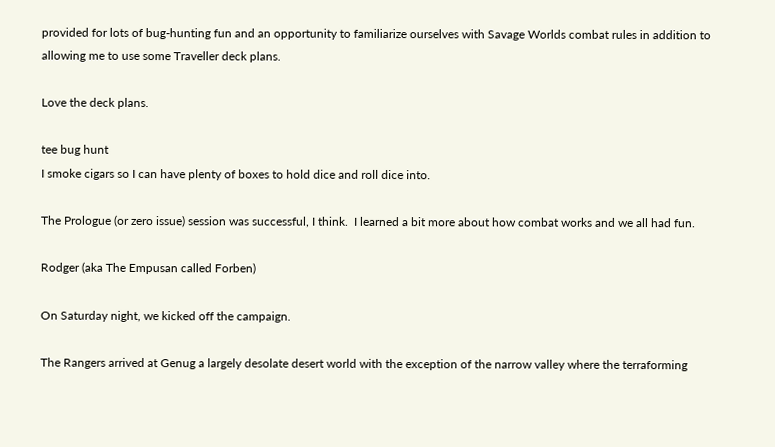provided for lots of bug-hunting fun and an opportunity to familiarize ourselves with Savage Worlds combat rules in addition to allowing me to use some Traveller deck plans.

Love the deck plans.

tee bug hunt
I smoke cigars so I can have plenty of boxes to hold dice and roll dice into.

The Prologue (or zero issue) session was successful, I think.  I learned a bit more about how combat works and we all had fun.

Rodger (aka The Empusan called Forben)

On Saturday night, we kicked off the campaign.

The Rangers arrived at Genug a largely desolate desert world with the exception of the narrow valley where the terraforming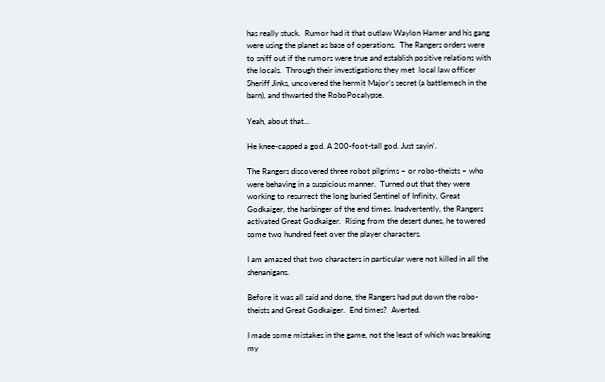has really stuck.  Rumor had it that outlaw Waylon Hamer and his gang were using the planet as base of operations.  The Rangers orders were to sniff out if the rumors were true and establish positive relations with the locals.  Through their investigations they met  local law officer Sheriff Jinks, uncovered the hermit Major’s secret (a battlemech in the barn), and thwarted the RoboPocalypse.

Yeah, about that…

He knee-capped a god. A 200-foot-tall god. Just sayin'.

The Rangers discovered three robot pilgrims – or robo-theists – who were behaving in a suspicious manner.  Turned out that they were working to resurrect the long buried Sentinel of Infinity, Great Godkaiger, the harbinger of the end times. Inadvertently, the Rangers activated Great Godkaiger.  Rising from the desert dunes, he towered some two hundred feet over the player characters.

I am amazed that two characters in particular were not killed in all the shenanigans.

Before it was all said and done, the Rangers had put down the robo-theists and Great Godkaiger.  End times?  Averted.

I made some mistakes in the game, not the least of which was breaking my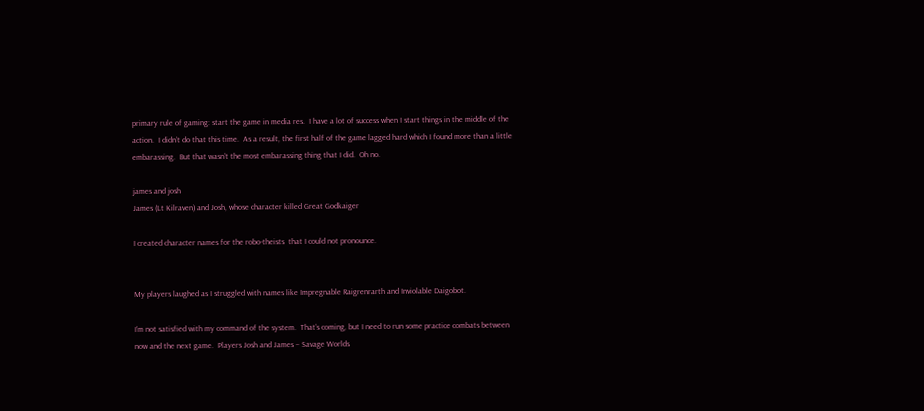primary rule of gaming: start the game in media res.  I have a lot of success when I start things in the middle of the action.  I didn’t do that this time.  As a result, the first half of the game lagged hard which I found more than a little embarassing.  But that wasn’t the most embarassing thing that I did.  Oh no.

james and josh
James (Lt Kilraven) and Josh, whose character killed Great Godkaiger

I created character names for the robo-theists  that I could not pronounce.


My players laughed as I struggled with names like Impregnable Raigrenrarth and Inviolable Daigobot.

I’m not satisfied with my command of the system.  That’s coming, but I need to run some practice combats between now and the next game.  Players Josh and James – Savage Worlds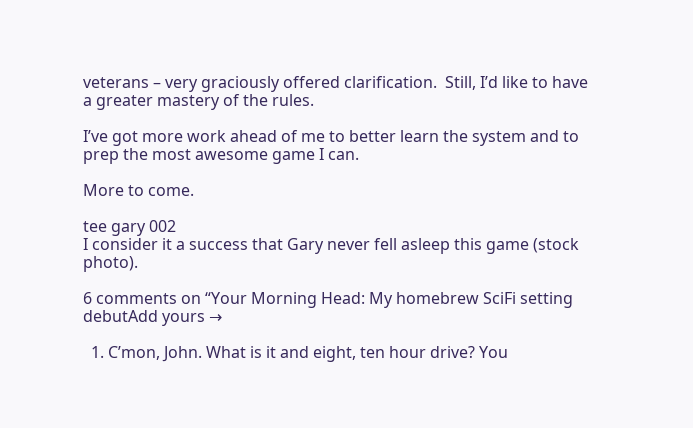veterans – very graciously offered clarification.  Still, I’d like to have a greater mastery of the rules.

I’ve got more work ahead of me to better learn the system and to prep the most awesome game I can.

More to come.

tee gary 002
I consider it a success that Gary never fell asleep this game (stock photo).

6 comments on “Your Morning Head: My homebrew SciFi setting debutAdd yours →

  1. C’mon, John. What is it and eight, ten hour drive? You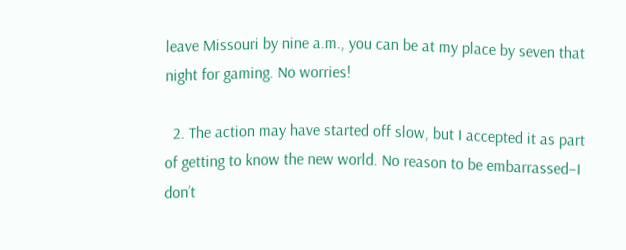leave Missouri by nine a.m., you can be at my place by seven that night for gaming. No worries!

  2. The action may have started off slow, but I accepted it as part of getting to know the new world. No reason to be embarrassed–I don’t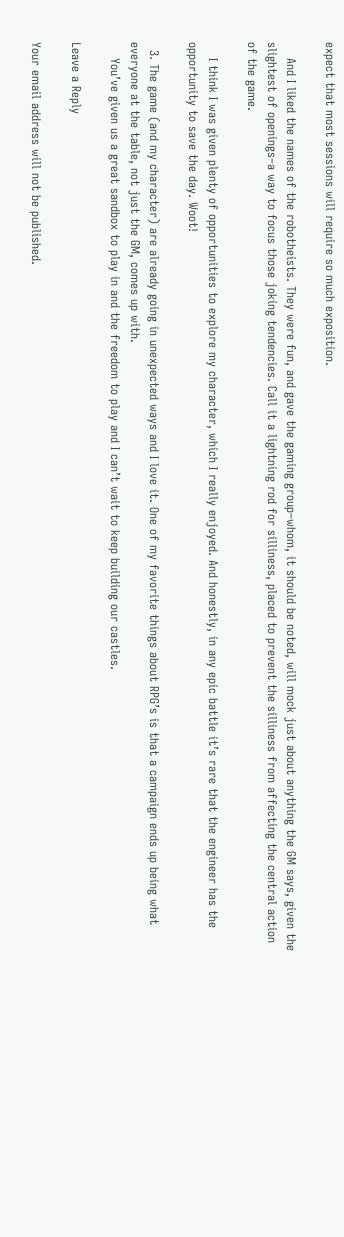expect that most sessions will require so much exposition.

    And I liked the names of the robotheists. They were fun, and gave the gaming group–whom, it should be noted, will mock just about anything the GM says, given the slightest of openings–a way to focus those joking tendencies. Call it a lightning rod for silliness, placed to prevent the silliness from affecting the central action of the game.

    I think I was given plenty of opportunities to explore my character, which I really enjoyed. And honestly, in any epic battle it’s rare that the engineer has the opportunity to save the day. Woot!

  3. The game (and my character) are already going in unexpected ways and I love it. One of my favorite things about RPG’s is that a campaign ends up being what everyone at the table, not just the GM, comes up with.
    You’ve given us a great sandbox to play in and the freedom to play and I can’t wait to keep building our castles.

Leave a Reply

Your email address will not be published.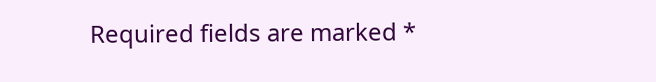Required fields are marked *